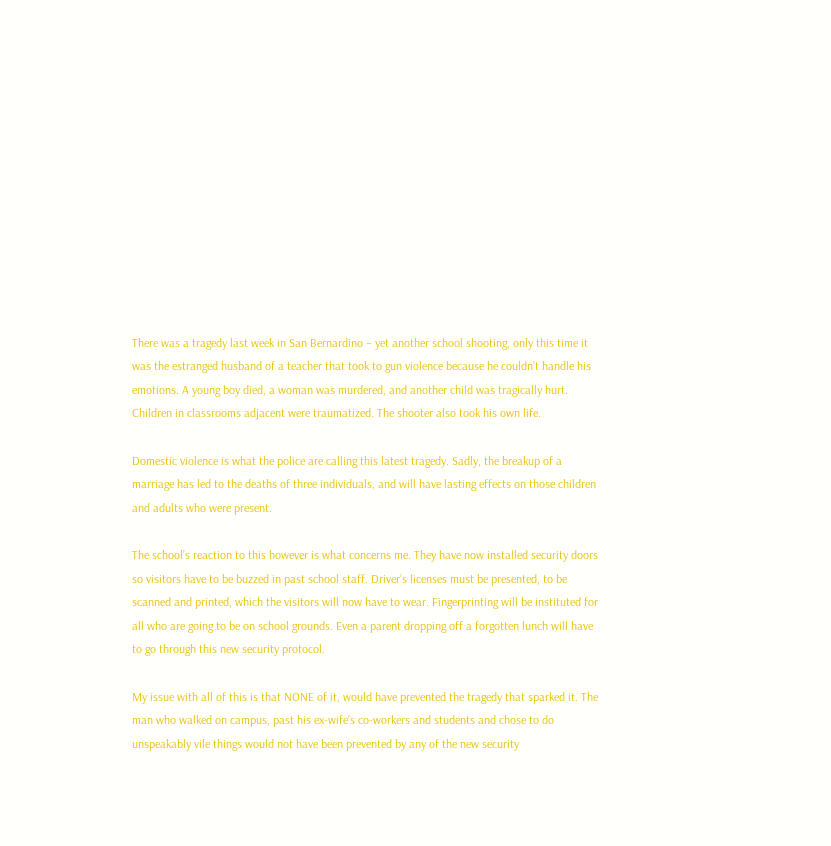There was a tragedy last week in San Bernardino – yet another school shooting, only this time it was the estranged husband of a teacher that took to gun violence because he couldn’t handle his emotions. A young boy died, a woman was murdered, and another child was tragically hurt. Children in classrooms adjacent were traumatized. The shooter also took his own life.

Domestic violence is what the police are calling this latest tragedy. Sadly, the breakup of a marriage has led to the deaths of three individuals, and will have lasting effects on those children and adults who were present.

The school’s reaction to this however is what concerns me. They have now installed security doors so visitors have to be buzzed in past school staff. Driver’s licenses must be presented, to be scanned and printed, which the visitors will now have to wear. Fingerprinting will be instituted for all who are going to be on school grounds. Even a parent dropping off a forgotten lunch will have to go through this new security protocol.

My issue with all of this is that NONE of it, would have prevented the tragedy that sparked it. The man who walked on campus, past his ex-wife’s co-workers and students and chose to do unspeakably vile things would not have been prevented by any of the new security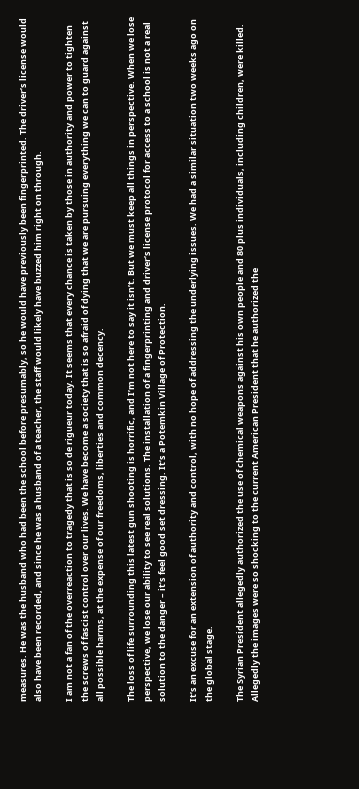measures. He was the husband who had been the school before presumably, so he would have previously been fingerprinted. The driver’s license would also have been recorded, and since he was a husband of a teacher, the staff would likely have buzzed him right on through.

I am not a fan of the overreaction to tragedy that is so de rigueur today. It seems that every chance is taken by those in authority and power to tighten the screws of fascist control over our lives. We have become a society that is so afraid of dying that we are pursuing everything we can to guard against all possible harms, at the expense of our freedoms, liberties and common decency.

The loss of life surrounding this latest gun shooting is horrific, and I’m not here to say it isn’t. But we must keep all things in perspective. When we lose perspective, we lose our ability to see real solutions. The installation of a fingerprinting and driver’s license protocol for access to a school is not a real solution to the danger – it’s feel good set dressing. It’s a Potemkin Village of Protection.

It’s an excuse for an extension of authority and control, with no hope of addressing the underlying issues. We had a similar situation two weeks ago on the global stage.

The Syrian President allegedly authorized the use of chemical weapons against his own people and 80 plus individuals, including children, were killed. Allegedly the images were so shocking to the current American President that he authorized the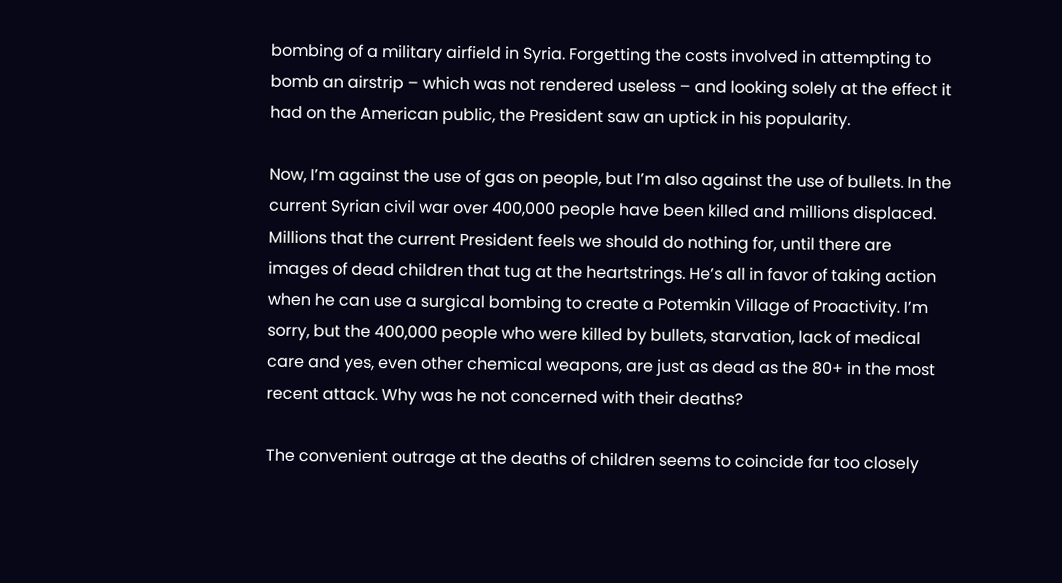bombing of a military airfield in Syria. Forgetting the costs involved in attempting to bomb an airstrip – which was not rendered useless – and looking solely at the effect it had on the American public, the President saw an uptick in his popularity.

Now, I’m against the use of gas on people, but I’m also against the use of bullets. In the current Syrian civil war over 400,000 people have been killed and millions displaced. Millions that the current President feels we should do nothing for, until there are images of dead children that tug at the heartstrings. He’s all in favor of taking action when he can use a surgical bombing to create a Potemkin Village of Proactivity. I’m sorry, but the 400,000 people who were killed by bullets, starvation, lack of medical care and yes, even other chemical weapons, are just as dead as the 80+ in the most recent attack. Why was he not concerned with their deaths?

The convenient outrage at the deaths of children seems to coincide far too closely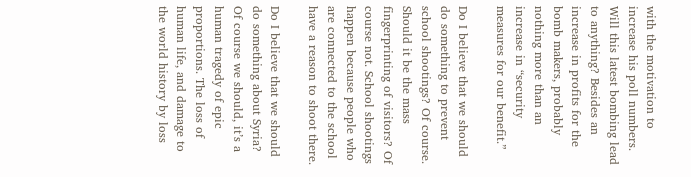with the motivation to increase his poll numbers. Will this latest bombing lead to anything? Besides an increase in profits for the bomb makers, probably nothing more than an increase in “security measures for our benefit.”

Do I believe that we should do something to prevent school shootings? Of course. Should it be the mass fingerprinting of visitors? Of course not. School shootings happen because people who are connected to the school have a reason to shoot there.

Do I believe that we should do something about Syria? Of course we should, it’s a human tragedy of epic proportions. The loss of human life, and damage to the world history by loss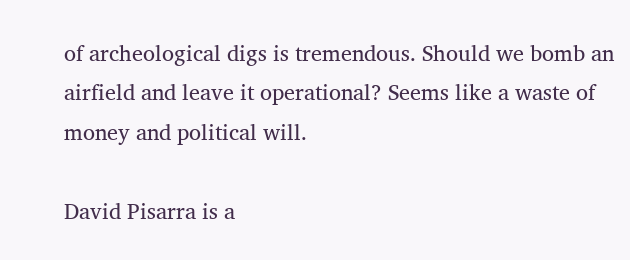of archeological digs is tremendous. Should we bomb an airfield and leave it operational? Seems like a waste of money and political will.

David Pisarra is a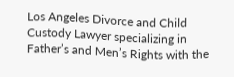Los Angeles Divorce and Child Custody Lawyer specializing in Father’s and Men’s Rights with the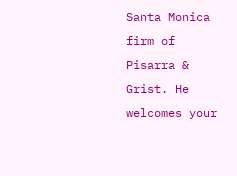Santa Monica firm of Pisarra & Grist. He welcomes your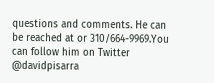questions and comments. He can be reached at or 310/664-9969.You can follow him on Twitter @davidpisarra